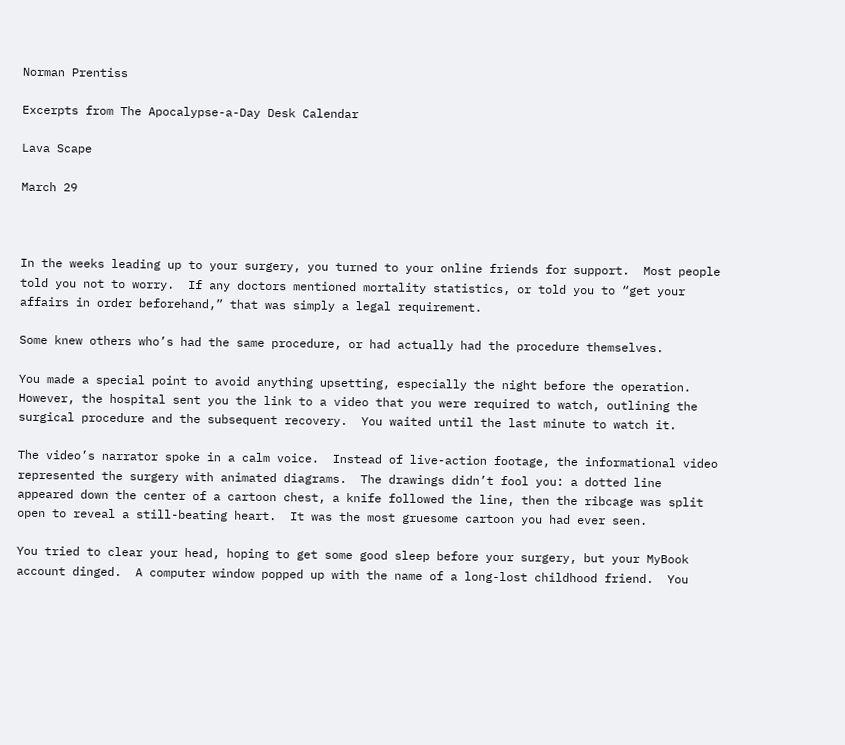Norman Prentiss

Excerpts from The Apocalypse-a-Day Desk Calendar

Lava Scape

March 29



In the weeks leading up to your surgery, you turned to your online friends for support.  Most people told you not to worry.  If any doctors mentioned mortality statistics, or told you to “get your affairs in order beforehand,” that was simply a legal requirement.

Some knew others who’s had the same procedure, or had actually had the procedure themselves.

You made a special point to avoid anything upsetting, especially the night before the operation.  However, the hospital sent you the link to a video that you were required to watch, outlining the surgical procedure and the subsequent recovery.  You waited until the last minute to watch it.

The video’s narrator spoke in a calm voice.  Instead of live-action footage, the informational video represented the surgery with animated diagrams.  The drawings didn’t fool you: a dotted line appeared down the center of a cartoon chest, a knife followed the line, then the ribcage was split open to reveal a still-beating heart.  It was the most gruesome cartoon you had ever seen.

You tried to clear your head, hoping to get some good sleep before your surgery, but your MyBook account dinged.  A computer window popped up with the name of a long-lost childhood friend.  You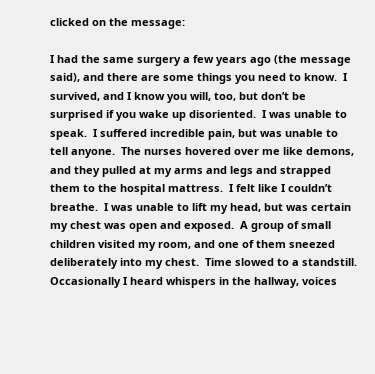clicked on the message:

I had the same surgery a few years ago (the message said), and there are some things you need to know.  I survived, and I know you will, too, but don’t be surprised if you wake up disoriented.  I was unable to speak.  I suffered incredible pain, but was unable to tell anyone.  The nurses hovered over me like demons, and they pulled at my arms and legs and strapped them to the hospital mattress.  I felt like I couldn’t breathe.  I was unable to lift my head, but was certain my chest was open and exposed.  A group of small children visited my room, and one of them sneezed deliberately into my chest.  Time slowed to a standstill.  Occasionally I heard whispers in the hallway, voices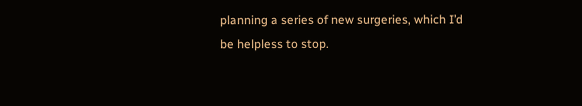planning a series of new surgeries, which I’d be helpless to stop.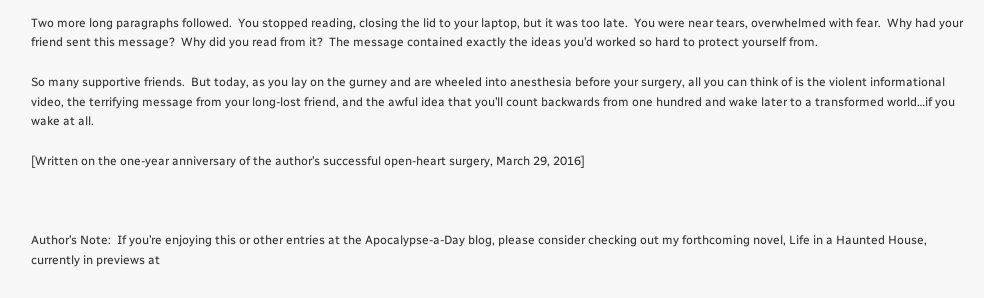Two more long paragraphs followed.  You stopped reading, closing the lid to your laptop, but it was too late.  You were near tears, overwhelmed with fear.  Why had your friend sent this message?  Why did you read from it?  The message contained exactly the ideas you’d worked so hard to protect yourself from.

So many supportive friends.  But today, as you lay on the gurney and are wheeled into anesthesia before your surgery, all you can think of is the violent informational video, the terrifying message from your long-lost friend, and the awful idea that you’ll count backwards from one hundred and wake later to a transformed world…if you wake at all.

[Written on the one-year anniversary of the author’s successful open-heart surgery, March 29, 2016]



Author’s Note:  If you’re enjoying this or other entries at the Apocalypse-a-Day blog, please consider checking out my forthcoming novel, Life in a Haunted House, currently in previews at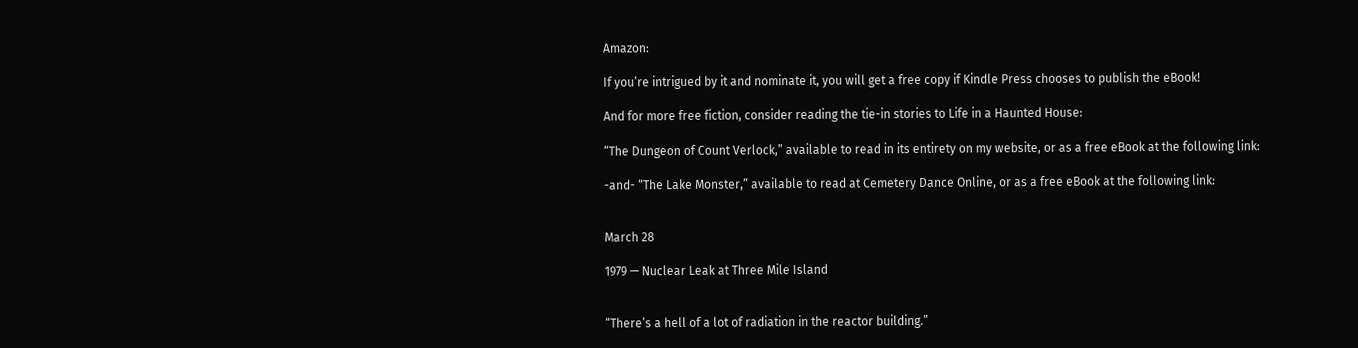Amazon:

If you’re intrigued by it and nominate it, you will get a free copy if Kindle Press chooses to publish the eBook!

And for more free fiction, consider reading the tie-in stories to Life in a Haunted House:

“The Dungeon of Count Verlock,” available to read in its entirety on my website, or as a free eBook at the following link:

-and- “The Lake Monster,” available to read at Cemetery Dance Online, or as a free eBook at the following link:


March 28

1979 — Nuclear Leak at Three Mile Island


“There’s a hell of a lot of radiation in the reactor building.”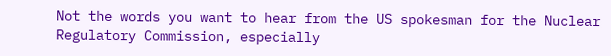Not the words you want to hear from the US spokesman for the Nuclear Regulatory Commission, especially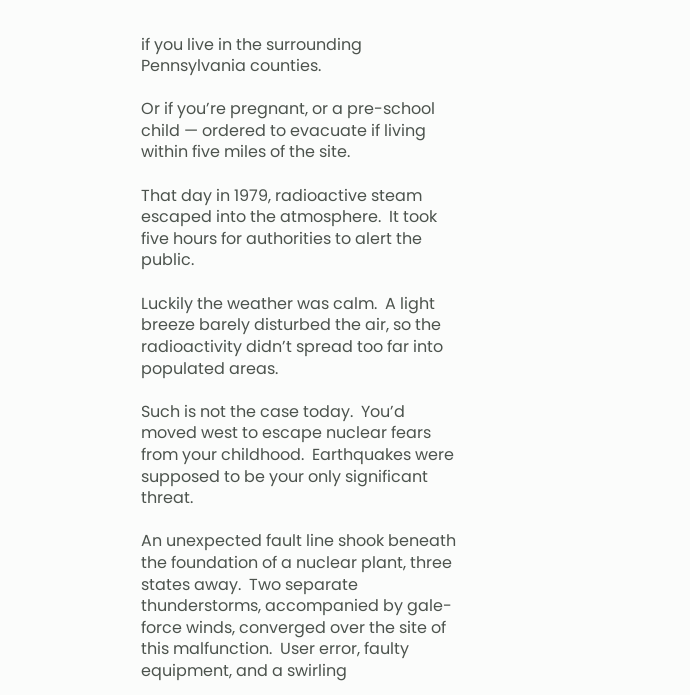if you live in the surrounding Pennsylvania counties.

Or if you’re pregnant, or a pre-school child — ordered to evacuate if living within five miles of the site.

That day in 1979, radioactive steam escaped into the atmosphere.  It took five hours for authorities to alert the public.

Luckily the weather was calm.  A light breeze barely disturbed the air, so the radioactivity didn’t spread too far into populated areas.

Such is not the case today.  You’d moved west to escape nuclear fears from your childhood.  Earthquakes were supposed to be your only significant threat.

An unexpected fault line shook beneath the foundation of a nuclear plant, three states away.  Two separate thunderstorms, accompanied by gale-force winds, converged over the site of this malfunction.  User error, faulty equipment, and a swirling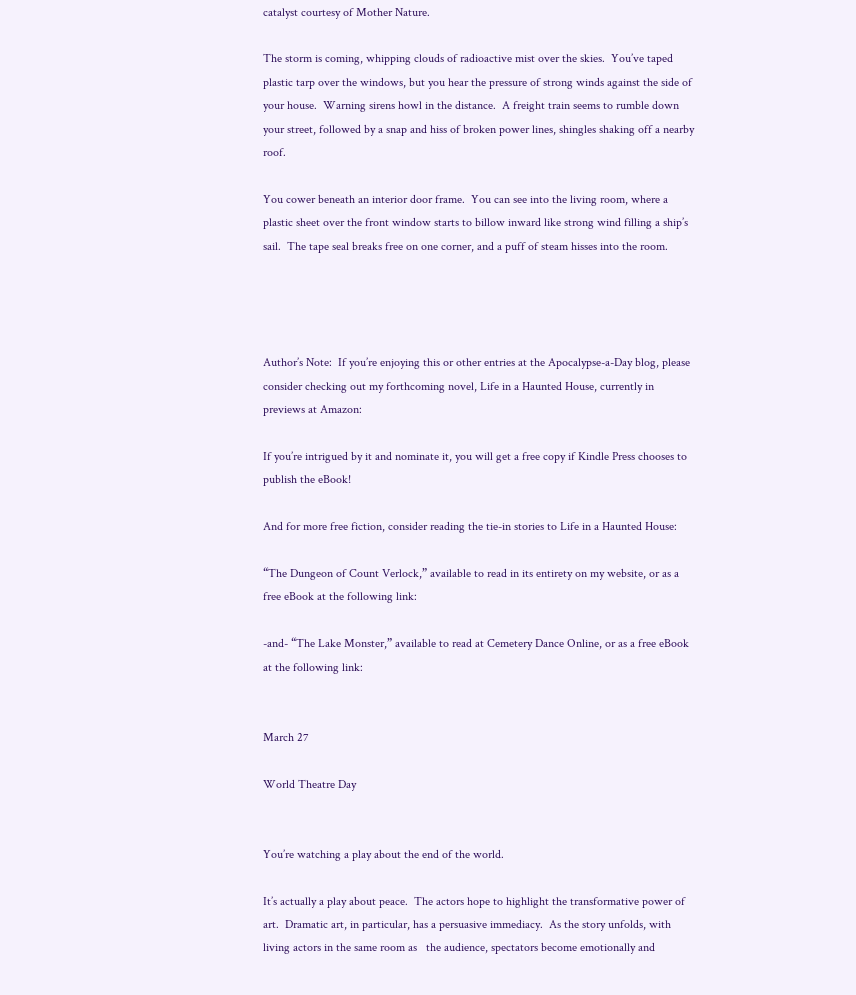catalyst courtesy of Mother Nature.

The storm is coming, whipping clouds of radioactive mist over the skies.  You’ve taped plastic tarp over the windows, but you hear the pressure of strong winds against the side of your house.  Warning sirens howl in the distance.  A freight train seems to rumble down your street, followed by a snap and hiss of broken power lines, shingles shaking off a nearby roof.

You cower beneath an interior door frame.  You can see into the living room, where a plastic sheet over the front window starts to billow inward like strong wind filling a ship’s sail.  The tape seal breaks free on one corner, and a puff of steam hisses into the room.




Author’s Note:  If you’re enjoying this or other entries at the Apocalypse-a-Day blog, please consider checking out my forthcoming novel, Life in a Haunted House, currently in previews at Amazon:

If you’re intrigued by it and nominate it, you will get a free copy if Kindle Press chooses to publish the eBook!

And for more free fiction, consider reading the tie-in stories to Life in a Haunted House:

“The Dungeon of Count Verlock,” available to read in its entirety on my website, or as a free eBook at the following link:

-and- “The Lake Monster,” available to read at Cemetery Dance Online, or as a free eBook at the following link:


March 27

World Theatre Day


You’re watching a play about the end of the world.

It’s actually a play about peace.  The actors hope to highlight the transformative power of art.  Dramatic art, in particular, has a persuasive immediacy.  As the story unfolds, with living actors in the same room as   the audience, spectators become emotionally and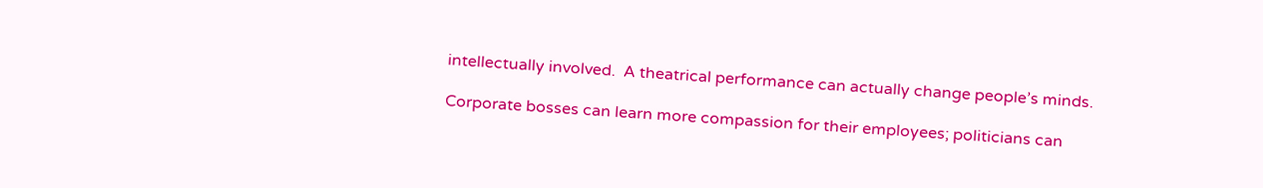intellectually involved.  A theatrical performance can actually change people’s minds.

Corporate bosses can learn more compassion for their employees; politicians can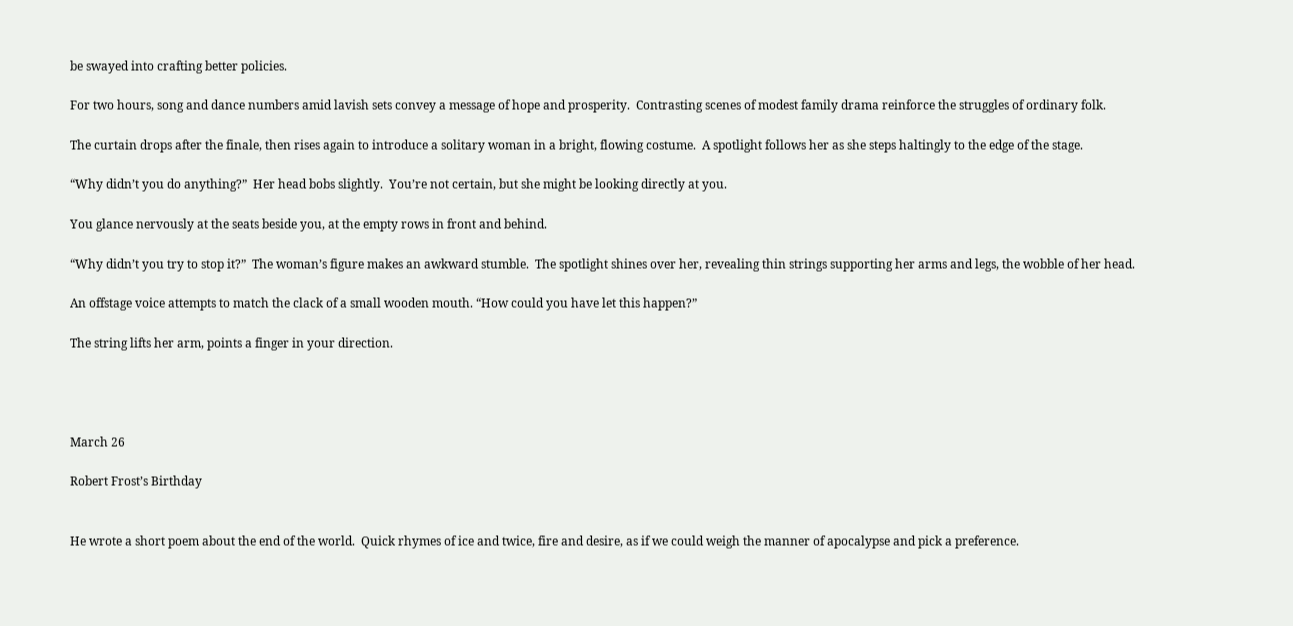be swayed into crafting better policies.

For two hours, song and dance numbers amid lavish sets convey a message of hope and prosperity.  Contrasting scenes of modest family drama reinforce the struggles of ordinary folk.

The curtain drops after the finale, then rises again to introduce a solitary woman in a bright, flowing costume.  A spotlight follows her as she steps haltingly to the edge of the stage.

“Why didn’t you do anything?”  Her head bobs slightly.  You’re not certain, but she might be looking directly at you.

You glance nervously at the seats beside you, at the empty rows in front and behind.

“Why didn’t you try to stop it?”  The woman’s figure makes an awkward stumble.  The spotlight shines over her, revealing thin strings supporting her arms and legs, the wobble of her head.

An offstage voice attempts to match the clack of a small wooden mouth. “How could you have let this happen?”

The string lifts her arm, points a finger in your direction.




March 26

Robert Frost’s Birthday


He wrote a short poem about the end of the world.  Quick rhymes of ice and twice, fire and desire, as if we could weigh the manner of apocalypse and pick a preference.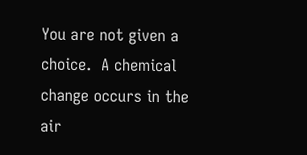You are not given a choice.  A chemical change occurs in the air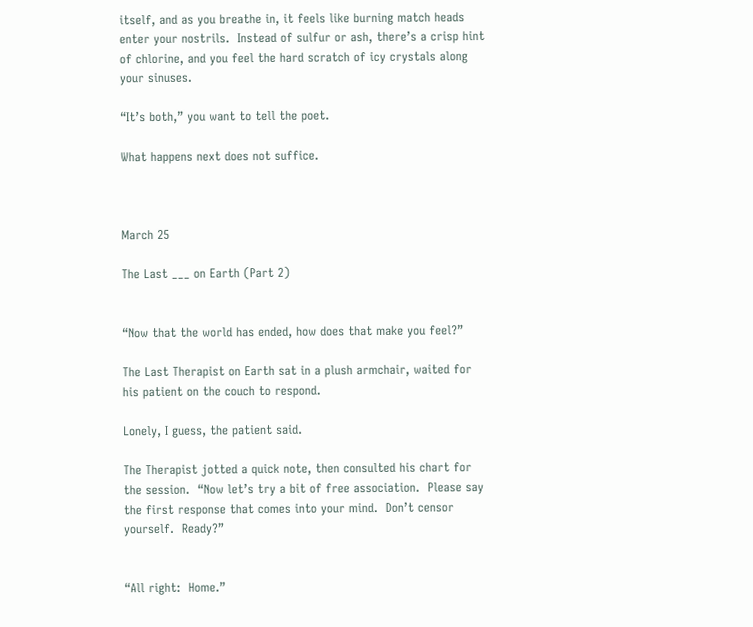itself, and as you breathe in, it feels like burning match heads enter your nostrils.  Instead of sulfur or ash, there’s a crisp hint of chlorine, and you feel the hard scratch of icy crystals along your sinuses.

“It’s both,” you want to tell the poet.

What happens next does not suffice.



March 25

The Last ___ on Earth (Part 2)


“Now that the world has ended, how does that make you feel?”

The Last Therapist on Earth sat in a plush armchair, waited for his patient on the couch to respond.

Lonely, I guess, the patient said.

The Therapist jotted a quick note, then consulted his chart for the session.  “Now let’s try a bit of free association.  Please say the first response that comes into your mind.  Don’t censor yourself.  Ready?”


“All right:  Home.”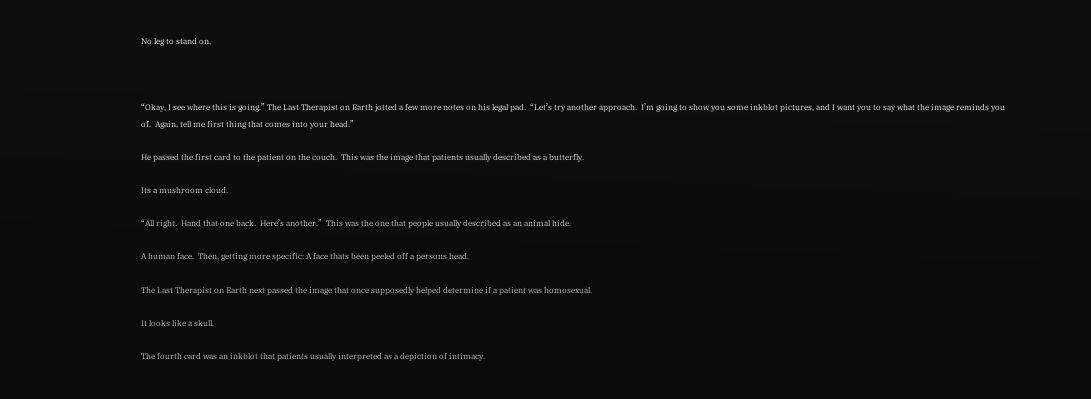No leg to stand on.



“Okay, I see where this is going.” The Last Therapist on Earth jotted a few more notes on his legal pad.  “Let’s try another approach.  I’m going to show you some inkblot pictures, and I want you to say what the image reminds you of.  Again, tell me first thing that comes into your head.”

He passed the first card to the patient on the couch.  This was the image that patients usually described as a butterfly.

Its a mushroom cloud.

“All right.  Hand that one back.  Here’s another.”  This was the one that people usually described as an animal hide.

A human face.  Then, getting more specific: A face thats been peeled off a persons head.

The Last Therapist on Earth next passed the image that once supposedly helped determine if a patient was homosexual.

It looks like a skull.

The fourth card was an inkblot that patients usually interpreted as a depiction of intimacy.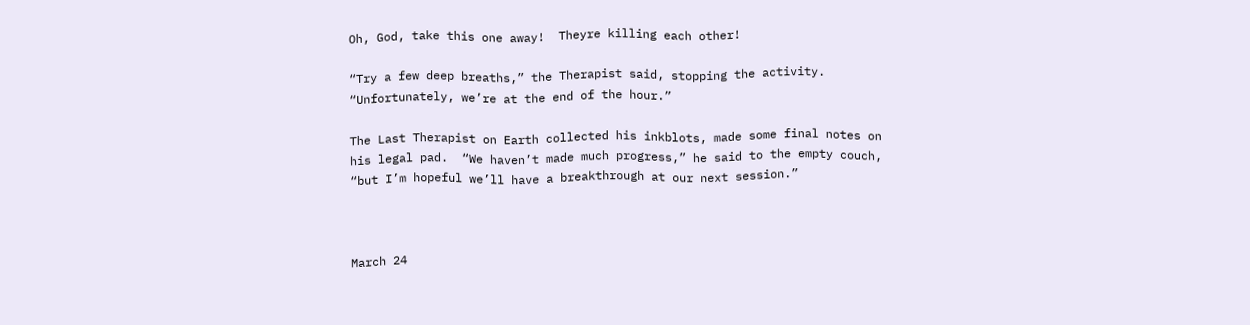Oh, God, take this one away!  Theyre killing each other!

“Try a few deep breaths,” the Therapist said, stopping the activity.  “Unfortunately, we’re at the end of the hour.”

The Last Therapist on Earth collected his inkblots, made some final notes on his legal pad.  “We haven’t made much progress,” he said to the empty couch, “but I’m hopeful we’ll have a breakthrough at our next session.”



March 24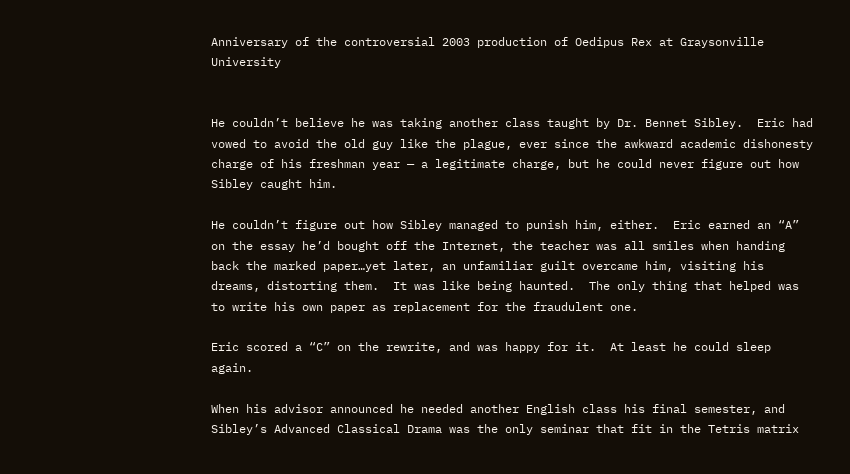Anniversary of the controversial 2003 production of Oedipus Rex at Graysonville University


He couldn’t believe he was taking another class taught by Dr. Bennet Sibley.  Eric had vowed to avoid the old guy like the plague, ever since the awkward academic dishonesty charge of his freshman year — a legitimate charge, but he could never figure out how Sibley caught him.

He couldn’t figure out how Sibley managed to punish him, either.  Eric earned an “A” on the essay he’d bought off the Internet, the teacher was all smiles when handing back the marked paper…yet later, an unfamiliar guilt overcame him, visiting his dreams, distorting them.  It was like being haunted.  The only thing that helped was to write his own paper as replacement for the fraudulent one.

Eric scored a “C” on the rewrite, and was happy for it.  At least he could sleep again.

When his advisor announced he needed another English class his final semester, and Sibley’s Advanced Classical Drama was the only seminar that fit in the Tetris matrix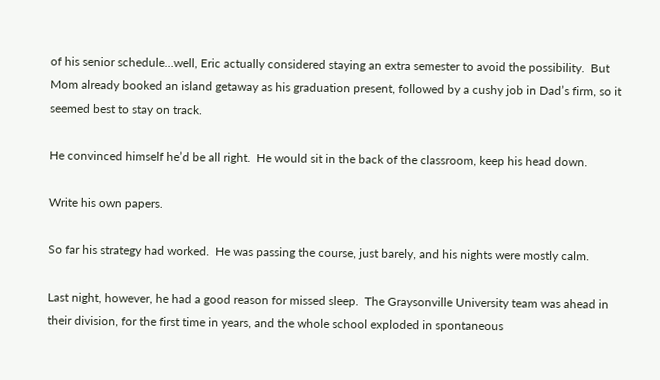of his senior schedule…well, Eric actually considered staying an extra semester to avoid the possibility.  But Mom already booked an island getaway as his graduation present, followed by a cushy job in Dad’s firm, so it seemed best to stay on track.

He convinced himself he’d be all right.  He would sit in the back of the classroom, keep his head down.

Write his own papers.

So far his strategy had worked.  He was passing the course, just barely, and his nights were mostly calm.

Last night, however, he had a good reason for missed sleep.  The Graysonville University team was ahead in their division, for the first time in years, and the whole school exploded in spontaneous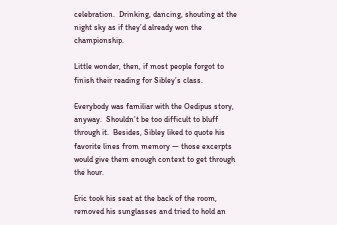celebration.  Drinking, dancing, shouting at the night sky as if they’d already won the championship.

Little wonder, then, if most people forgot to finish their reading for Sibley’s class.

Everybody was familiar with the Oedipus story, anyway.  Shouldn’t be too difficult to bluff through it.  Besides, Sibley liked to quote his favorite lines from memory — those excerpts would give them enough context to get through the hour.

Eric took his seat at the back of the room, removed his sunglasses and tried to hold an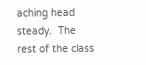aching head steady.  The rest of the class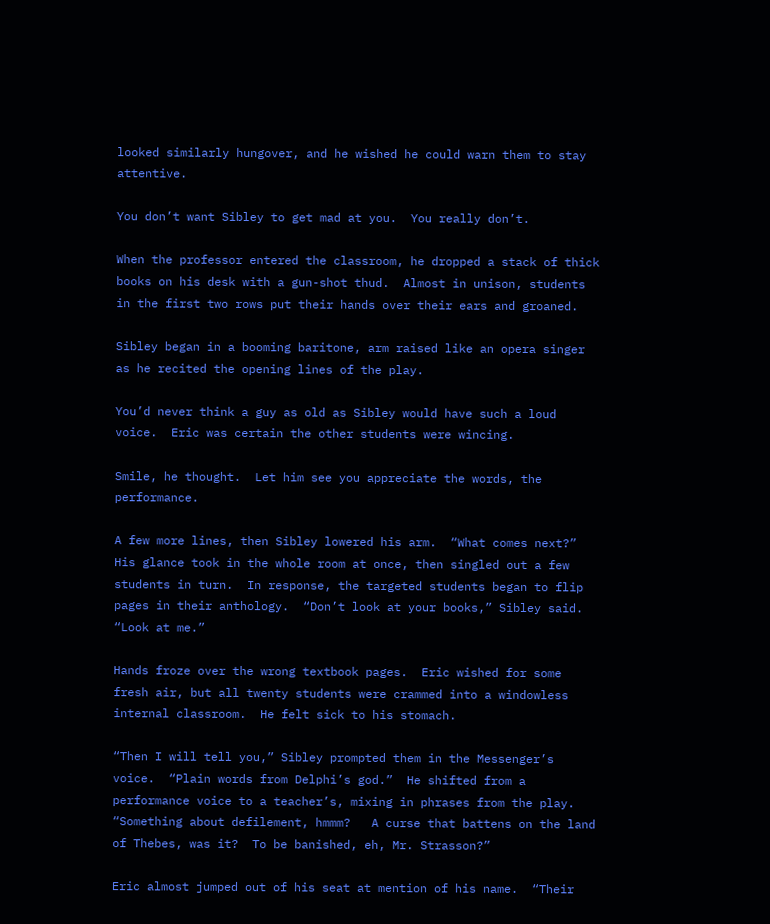looked similarly hungover, and he wished he could warn them to stay attentive.

You don’t want Sibley to get mad at you.  You really don’t.

When the professor entered the classroom, he dropped a stack of thick books on his desk with a gun-shot thud.  Almost in unison, students in the first two rows put their hands over their ears and groaned.

Sibley began in a booming baritone, arm raised like an opera singer as he recited the opening lines of the play.

You’d never think a guy as old as Sibley would have such a loud voice.  Eric was certain the other students were wincing.

Smile, he thought.  Let him see you appreciate the words, the performance.

A few more lines, then Sibley lowered his arm.  “What comes next?”  His glance took in the whole room at once, then singled out a few students in turn.  In response, the targeted students began to flip pages in their anthology.  “Don’t look at your books,” Sibley said.  “Look at me.”

Hands froze over the wrong textbook pages.  Eric wished for some fresh air, but all twenty students were crammed into a windowless internal classroom.  He felt sick to his stomach.

“Then I will tell you,” Sibley prompted them in the Messenger’s voice.  “Plain words from Delphi’s god.”  He shifted from a performance voice to a teacher’s, mixing in phrases from the play.  “Something about defilement, hmmm?   A curse that battens on the land of Thebes, was it?  To be banished, eh, Mr. Strasson?”

Eric almost jumped out of his seat at mention of his name.  “Their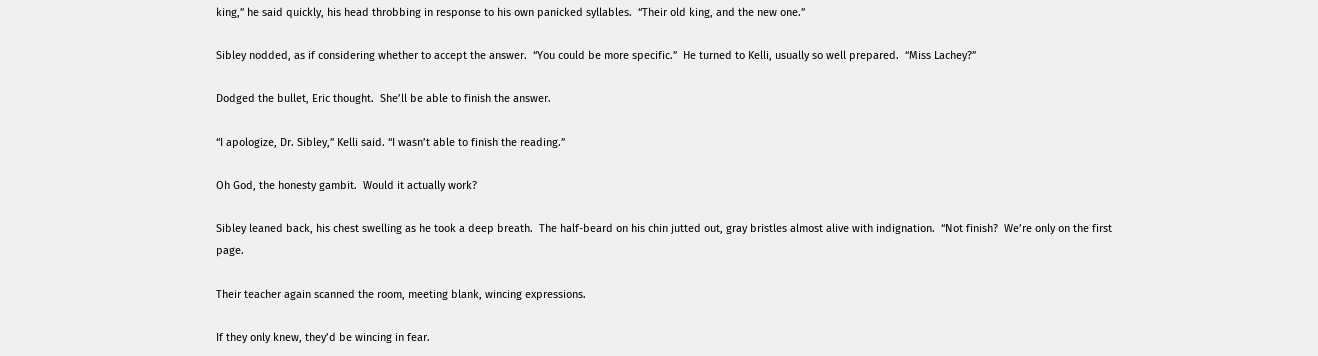king,” he said quickly, his head throbbing in response to his own panicked syllables.  “Their old king, and the new one.”

Sibley nodded, as if considering whether to accept the answer.  “You could be more specific.”  He turned to Kelli, usually so well prepared.  “Miss Lachey?”

Dodged the bullet, Eric thought.  She’ll be able to finish the answer.

“I apologize, Dr. Sibley,” Kelli said. “I wasn’t able to finish the reading.”

Oh God, the honesty gambit.  Would it actually work?

Sibley leaned back, his chest swelling as he took a deep breath.  The half-beard on his chin jutted out, gray bristles almost alive with indignation.  “Not finish?  We’re only on the first page.

Their teacher again scanned the room, meeting blank, wincing expressions.

If they only knew, they’d be wincing in fear.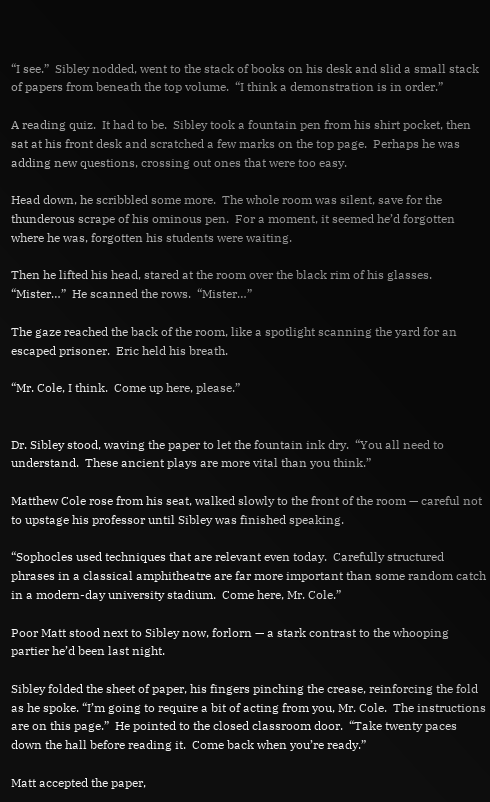“I see.”  Sibley nodded, went to the stack of books on his desk and slid a small stack of papers from beneath the top volume.  “I think a demonstration is in order.”

A reading quiz.  It had to be.  Sibley took a fountain pen from his shirt pocket, then sat at his front desk and scratched a few marks on the top page.  Perhaps he was adding new questions, crossing out ones that were too easy.

Head down, he scribbled some more.  The whole room was silent, save for the thunderous scrape of his ominous pen.  For a moment, it seemed he’d forgotten where he was, forgotten his students were waiting.

Then he lifted his head, stared at the room over the black rim of his glasses.  “Mister…”  He scanned the rows.  “Mister…”

The gaze reached the back of the room, like a spotlight scanning the yard for an escaped prisoner.  Eric held his breath.

“Mr. Cole, I think.  Come up here, please.”


Dr. Sibley stood, waving the paper to let the fountain ink dry.  “You all need to understand.  These ancient plays are more vital than you think.”

Matthew Cole rose from his seat, walked slowly to the front of the room — careful not to upstage his professor until Sibley was finished speaking.

“Sophocles used techniques that are relevant even today.  Carefully structured phrases in a classical amphitheatre are far more important than some random catch in a modern-day university stadium.  Come here, Mr. Cole.”

Poor Matt stood next to Sibley now, forlorn — a stark contrast to the whooping partier he’d been last night.

Sibley folded the sheet of paper, his fingers pinching the crease, reinforcing the fold as he spoke. “I’m going to require a bit of acting from you, Mr. Cole.  The instructions are on this page.”  He pointed to the closed classroom door.  “Take twenty paces down the hall before reading it.  Come back when you’re ready.”

Matt accepted the paper,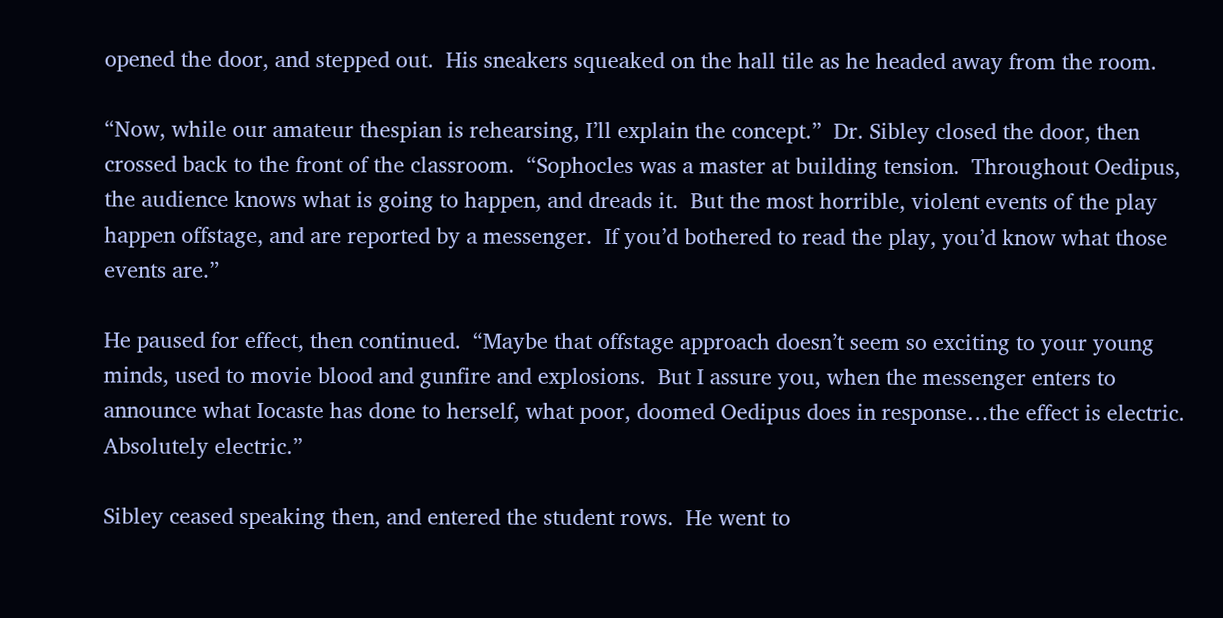opened the door, and stepped out.  His sneakers squeaked on the hall tile as he headed away from the room.

“Now, while our amateur thespian is rehearsing, I’ll explain the concept.”  Dr. Sibley closed the door, then crossed back to the front of the classroom.  “Sophocles was a master at building tension.  Throughout Oedipus, the audience knows what is going to happen, and dreads it.  But the most horrible, violent events of the play happen offstage, and are reported by a messenger.  If you’d bothered to read the play, you’d know what those events are.”

He paused for effect, then continued.  “Maybe that offstage approach doesn’t seem so exciting to your young minds, used to movie blood and gunfire and explosions.  But I assure you, when the messenger enters to announce what Iocaste has done to herself, what poor, doomed Oedipus does in response…the effect is electric.  Absolutely electric.”

Sibley ceased speaking then, and entered the student rows.  He went to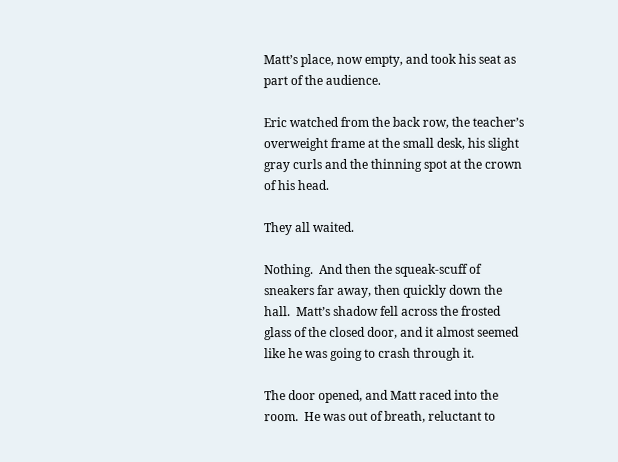Matt’s place, now empty, and took his seat as part of the audience.

Eric watched from the back row, the teacher’s overweight frame at the small desk, his slight gray curls and the thinning spot at the crown of his head.

They all waited.

Nothing.  And then the squeak-scuff of sneakers far away, then quickly down the hall.  Matt’s shadow fell across the frosted glass of the closed door, and it almost seemed like he was going to crash through it.

The door opened, and Matt raced into the room.  He was out of breath, reluctant to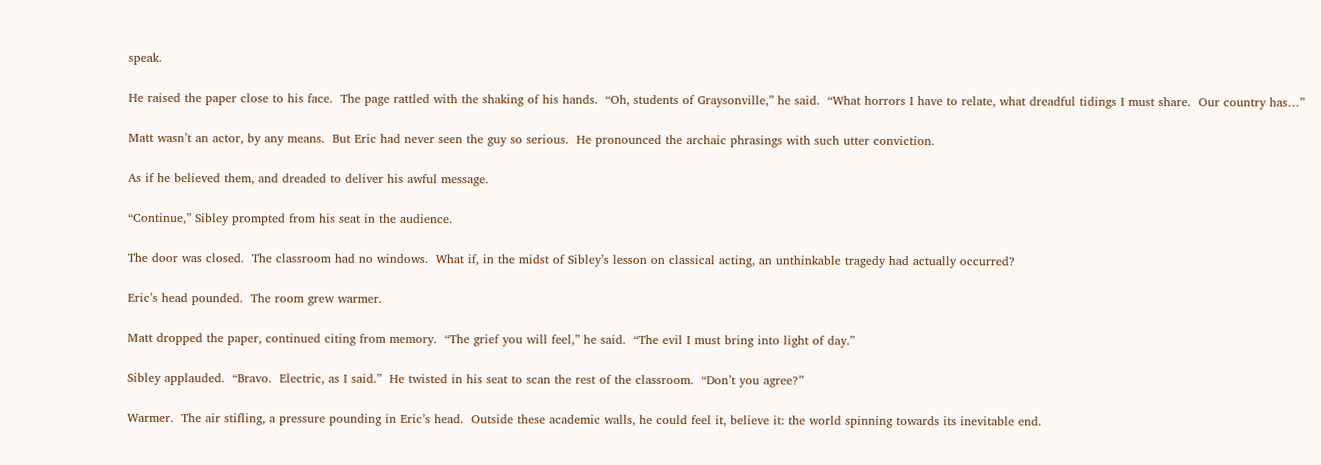speak.

He raised the paper close to his face.  The page rattled with the shaking of his hands.  “Oh, students of Graysonville,” he said.  “What horrors I have to relate, what dreadful tidings I must share.  Our country has…”

Matt wasn’t an actor, by any means.  But Eric had never seen the guy so serious.  He pronounced the archaic phrasings with such utter conviction.

As if he believed them, and dreaded to deliver his awful message.

“Continue,” Sibley prompted from his seat in the audience.

The door was closed.  The classroom had no windows.  What if, in the midst of Sibley’s lesson on classical acting, an unthinkable tragedy had actually occurred?

Eric’s head pounded.  The room grew warmer.

Matt dropped the paper, continued citing from memory.  “The grief you will feel,” he said.  “The evil I must bring into light of day.”

Sibley applauded.  “Bravo.  Electric, as I said.”  He twisted in his seat to scan the rest of the classroom.  “Don’t you agree?”

Warmer.  The air stifling, a pressure pounding in Eric’s head.  Outside these academic walls, he could feel it, believe it: the world spinning towards its inevitable end.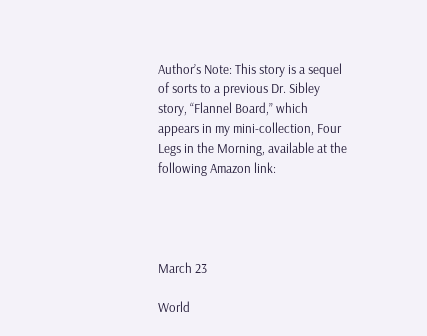Author’s Note: This story is a sequel of sorts to a previous Dr. Sibley story, “Flannel Board,” which appears in my mini-collection, Four Legs in the Morning, available at the following Amazon link:




March 23

World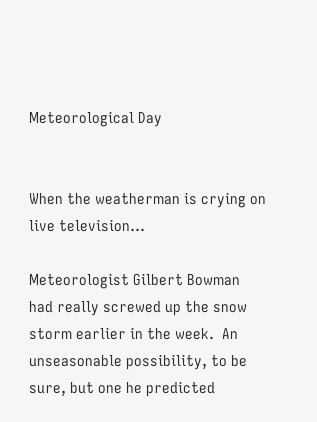Meteorological Day


When the weatherman is crying on live television…

Meteorologist Gilbert Bowman had really screwed up the snow storm earlier in the week.  An unseasonable possibility, to be sure, but one he predicted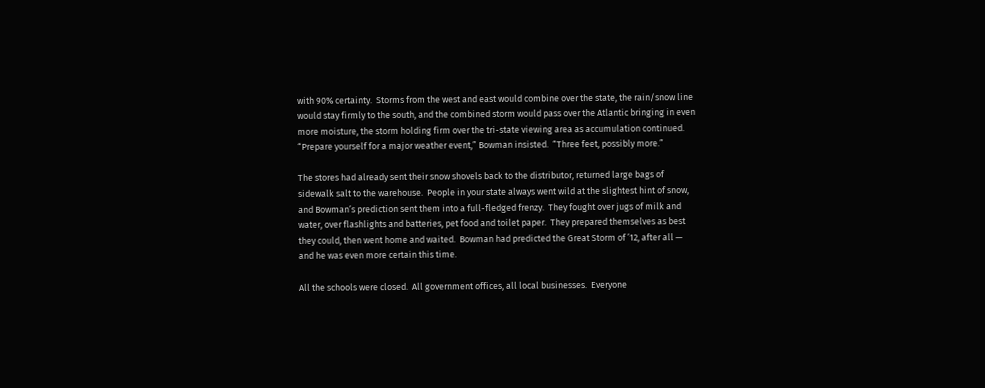with 90% certainty.  Storms from the west and east would combine over the state, the rain/snow line would stay firmly to the south, and the combined storm would pass over the Atlantic bringing in even more moisture, the storm holding firm over the tri-state viewing area as accumulation continued.  “Prepare yourself for a major weather event,” Bowman insisted.  “Three feet, possibly more.”

The stores had already sent their snow shovels back to the distributor, returned large bags of sidewalk salt to the warehouse.  People in your state always went wild at the slightest hint of snow, and Bowman’s prediction sent them into a full-fledged frenzy.  They fought over jugs of milk and water, over flashlights and batteries, pet food and toilet paper.  They prepared themselves as best they could, then went home and waited.  Bowman had predicted the Great Storm of ’12, after all — and he was even more certain this time.

All the schools were closed.  All government offices, all local businesses.  Everyone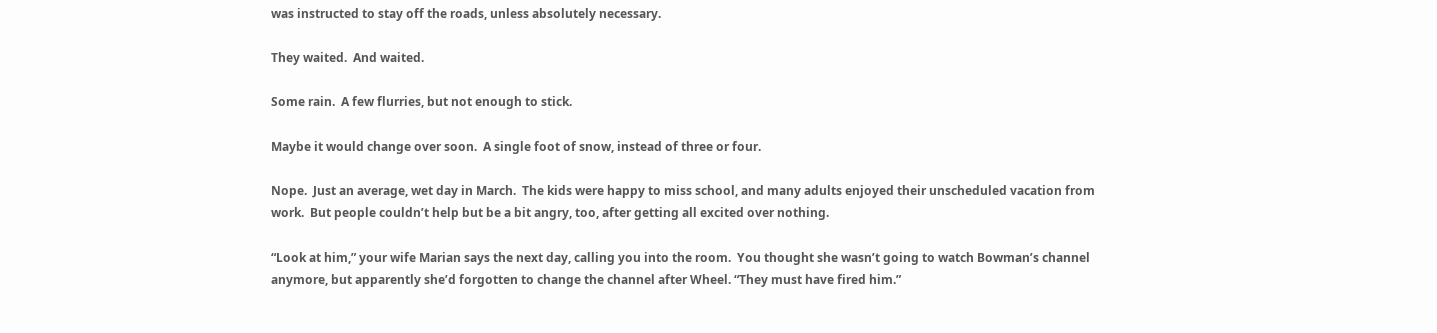was instructed to stay off the roads, unless absolutely necessary.

They waited.  And waited.

Some rain.  A few flurries, but not enough to stick.

Maybe it would change over soon.  A single foot of snow, instead of three or four.

Nope.  Just an average, wet day in March.  The kids were happy to miss school, and many adults enjoyed their unscheduled vacation from work.  But people couldn’t help but be a bit angry, too, after getting all excited over nothing.

“Look at him,” your wife Marian says the next day, calling you into the room.  You thought she wasn’t going to watch Bowman’s channel anymore, but apparently she’d forgotten to change the channel after Wheel. “They must have fired him.”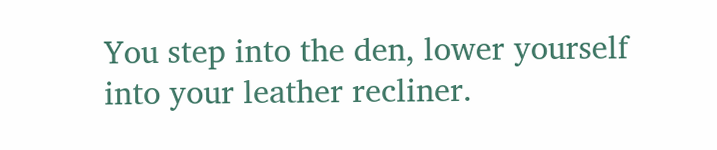You step into the den, lower yourself into your leather recliner.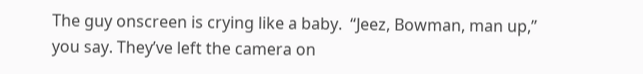The guy onscreen is crying like a baby.  “Jeez, Bowman, man up,”  you say. They’ve left the camera on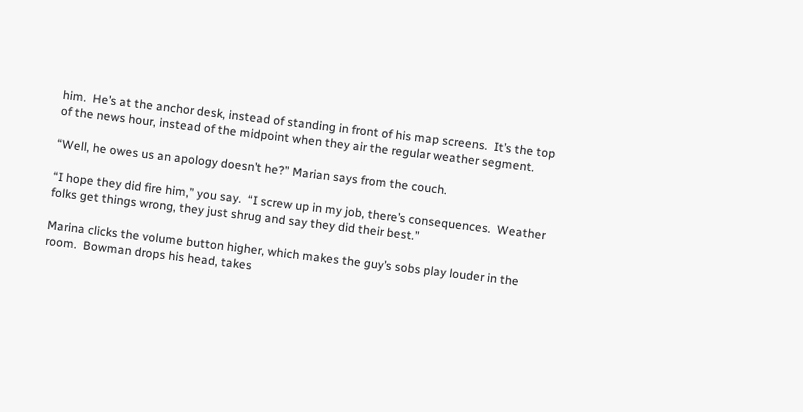him.  He’s at the anchor desk, instead of standing in front of his map screens.  It’s the top of the news hour, instead of the midpoint when they air the regular weather segment.

“Well, he owes us an apology doesn’t he?” Marian says from the couch.

“I hope they did fire him,” you say.  “I screw up in my job, there’s consequences.  Weather folks get things wrong, they just shrug and say they did their best.”

Marina clicks the volume button higher, which makes the guy’s sobs play louder in the room.  Bowman drops his head, takes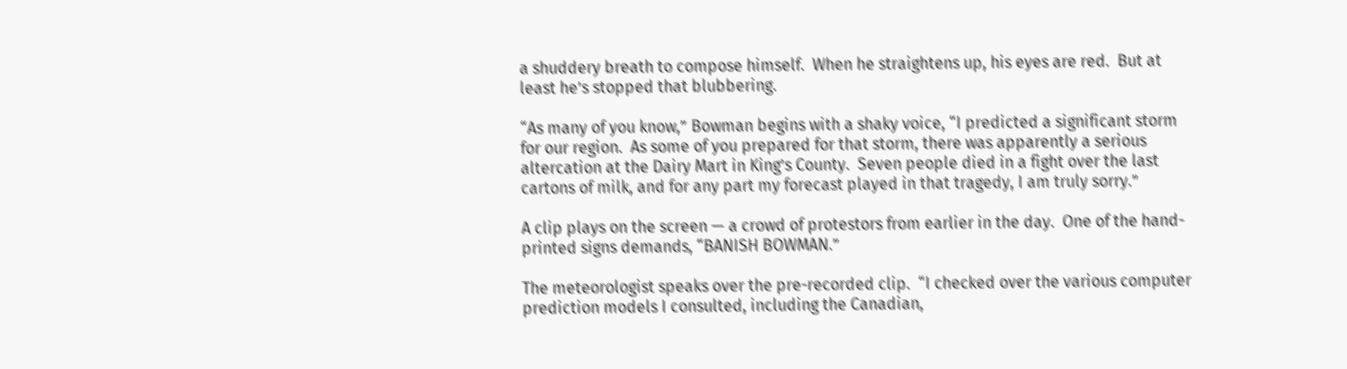a shuddery breath to compose himself.  When he straightens up, his eyes are red.  But at least he’s stopped that blubbering.

“As many of you know,” Bowman begins with a shaky voice, “I predicted a significant storm for our region.  As some of you prepared for that storm, there was apparently a serious altercation at the Dairy Mart in King’s County.  Seven people died in a fight over the last cartons of milk, and for any part my forecast played in that tragedy, I am truly sorry.”

A clip plays on the screen — a crowd of protestors from earlier in the day.  One of the hand-printed signs demands, “BANISH BOWMAN.”

The meteorologist speaks over the pre-recorded clip.  “I checked over the various computer prediction models I consulted, including the Canadian,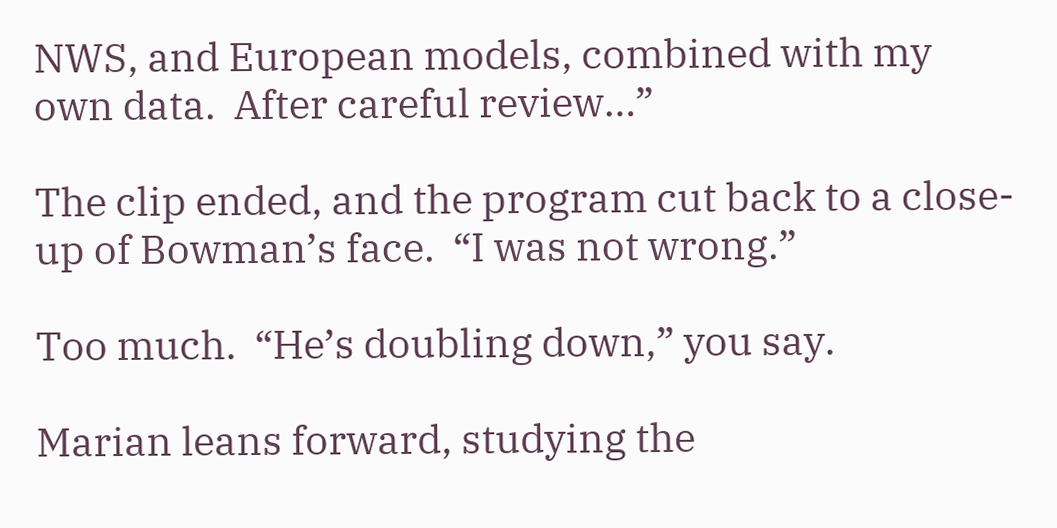NWS, and European models, combined with my own data.  After careful review…”

The clip ended, and the program cut back to a close-up of Bowman’s face.  “I was not wrong.”

Too much.  “He’s doubling down,” you say.

Marian leans forward, studying the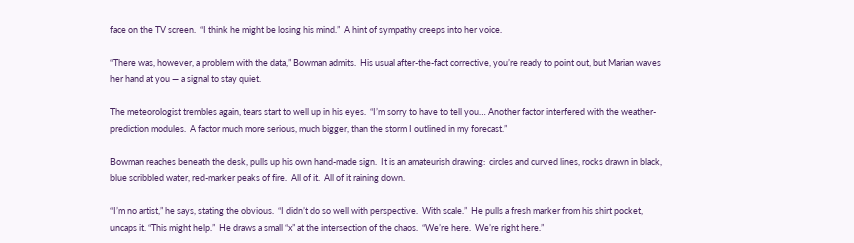face on the TV screen.  “I think he might be losing his mind.”  A hint of sympathy creeps into her voice.

“There was, however, a problem with the data,” Bowman admits.  His usual after-the-fact corrective, you’re ready to point out, but Marian waves her hand at you — a signal to stay quiet.

The meteorologist trembles again, tears start to well up in his eyes.  “I’m sorry to have to tell you… Another factor interfered with the weather-prediction modules.  A factor much more serious, much bigger, than the storm I outlined in my forecast.”

Bowman reaches beneath the desk, pulls up his own hand-made sign.  It is an amateurish drawing:  circles and curved lines, rocks drawn in black, blue scribbled water, red-marker peaks of fire.  All of it.  All of it raining down.

“I’m no artist,” he says, stating the obvious.  “I didn’t do so well with perspective.  With scale.”  He pulls a fresh marker from his shirt pocket, uncaps it. “This might help.”  He draws a small “x” at the intersection of the chaos.  “We’re here.  We’re right here.”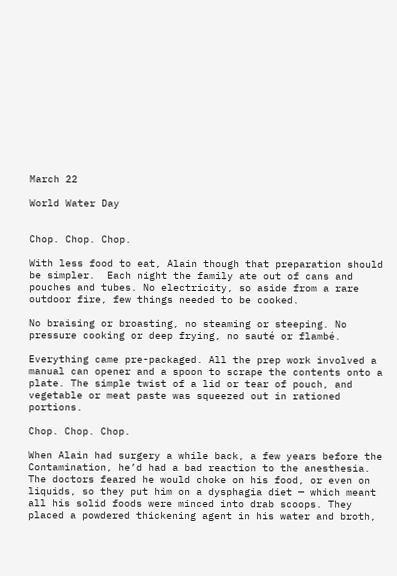March 22

World Water Day


Chop. Chop. Chop.

With less food to eat, Alain though that preparation should be simpler.  Each night the family ate out of cans and pouches and tubes. No electricity, so aside from a rare outdoor fire, few things needed to be cooked.

No braising or broasting, no steaming or steeping. No pressure cooking or deep frying, no sauté or flambé.

Everything came pre-packaged. All the prep work involved a manual can opener and a spoon to scrape the contents onto a plate. The simple twist of a lid or tear of pouch, and vegetable or meat paste was squeezed out in rationed portions.

Chop. Chop. Chop.

When Alain had surgery a while back, a few years before the Contamination, he’d had a bad reaction to the anesthesia. The doctors feared he would choke on his food, or even on liquids, so they put him on a dysphagia diet — which meant all his solid foods were minced into drab scoops. They placed a powdered thickening agent in his water and broth,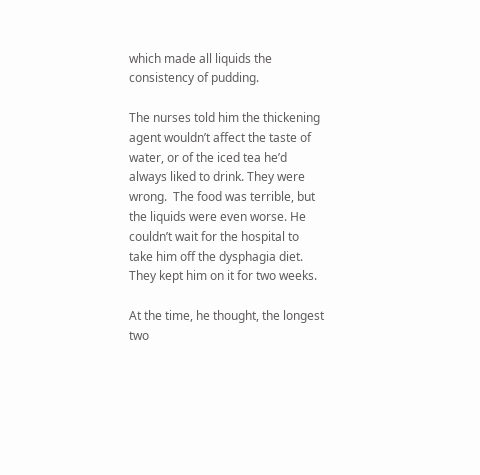which made all liquids the consistency of pudding.

The nurses told him the thickening agent wouldn’t affect the taste of water, or of the iced tea he’d always liked to drink. They were wrong.  The food was terrible, but the liquids were even worse. He couldn’t wait for the hospital to take him off the dysphagia diet.  They kept him on it for two weeks.

At the time, he thought, the longest two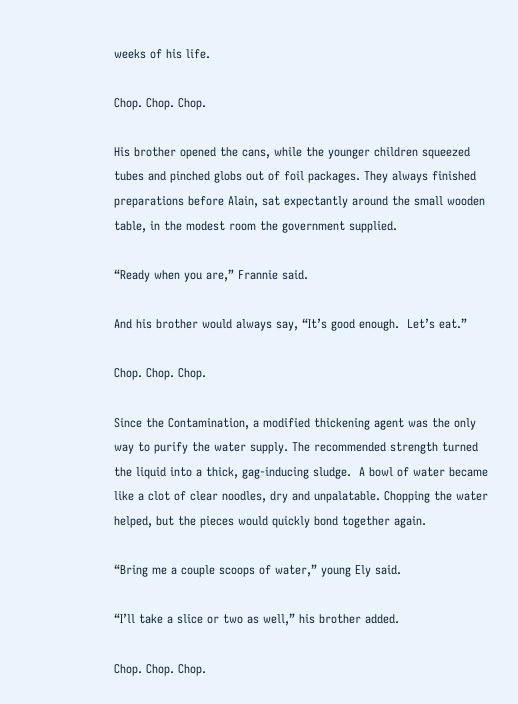weeks of his life.

Chop. Chop. Chop.

His brother opened the cans, while the younger children squeezed tubes and pinched globs out of foil packages. They always finished preparations before Alain, sat expectantly around the small wooden table, in the modest room the government supplied.

“Ready when you are,” Frannie said.

And his brother would always say, “It’s good enough.  Let’s eat.”

Chop. Chop. Chop.

Since the Contamination, a modified thickening agent was the only way to purify the water supply. The recommended strength turned the liquid into a thick, gag-inducing sludge.  A bowl of water became like a clot of clear noodles, dry and unpalatable. Chopping the water helped, but the pieces would quickly bond together again.

“Bring me a couple scoops of water,” young Ely said.

“I’ll take a slice or two as well,” his brother added.

Chop. Chop. Chop.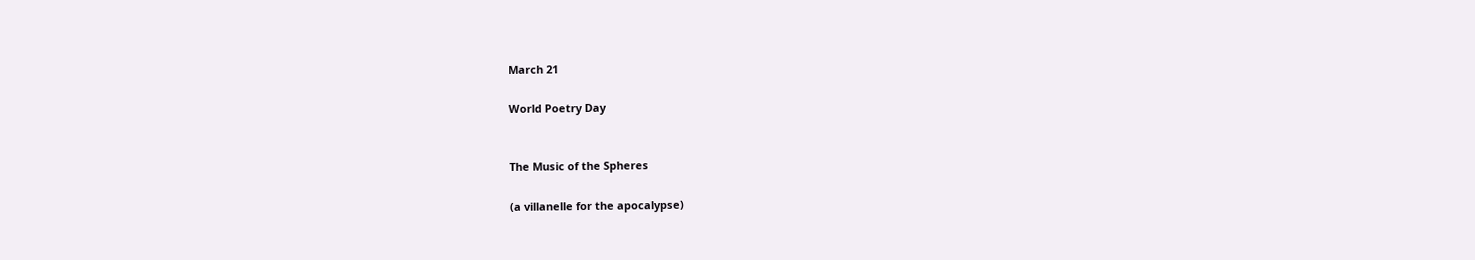March 21

World Poetry Day


The Music of the Spheres

(a villanelle for the apocalypse)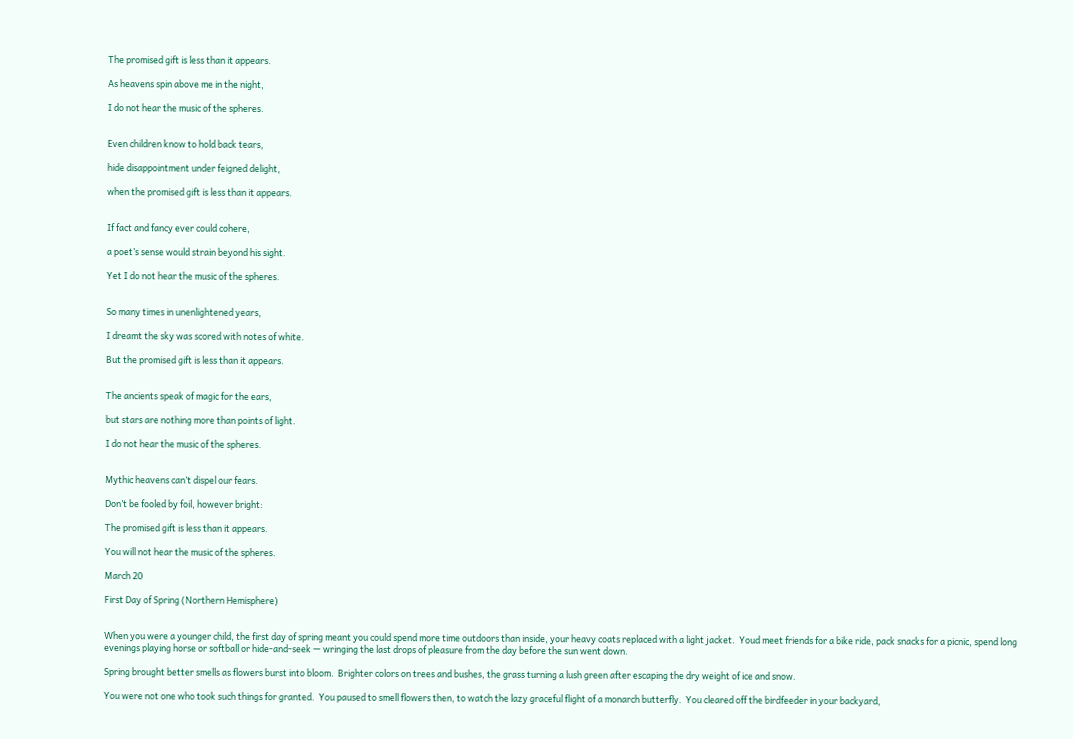The promised gift is less than it appears.

As heavens spin above me in the night,

I do not hear the music of the spheres.


Even children know to hold back tears,

hide disappointment under feigned delight,

when the promised gift is less than it appears.


If fact and fancy ever could cohere,

a poet’s sense would strain beyond his sight.

Yet I do not hear the music of the spheres.


So many times in unenlightened years,

I dreamt the sky was scored with notes of white.

But the promised gift is less than it appears.


The ancients speak of magic for the ears,

but stars are nothing more than points of light.

I do not hear the music of the spheres.


Mythic heavens can’t dispel our fears.

Don’t be fooled by foil, however bright:

The promised gift is less than it appears.

You will not hear the music of the spheres.

March 20

First Day of Spring (Northern Hemisphere)


When you were a younger child, the first day of spring meant you could spend more time outdoors than inside, your heavy coats replaced with a light jacket.  Youd meet friends for a bike ride, pack snacks for a picnic, spend long evenings playing horse or softball or hide-and-seek — wringing the last drops of pleasure from the day before the sun went down.

Spring brought better smells as flowers burst into bloom.  Brighter colors on trees and bushes, the grass turning a lush green after escaping the dry weight of ice and snow.

You were not one who took such things for granted.  You paused to smell flowers then, to watch the lazy graceful flight of a monarch butterfly.  You cleared off the birdfeeder in your backyard,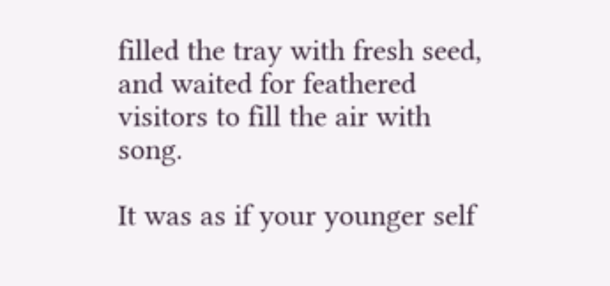filled the tray with fresh seed, and waited for feathered visitors to fill the air with song.

It was as if your younger self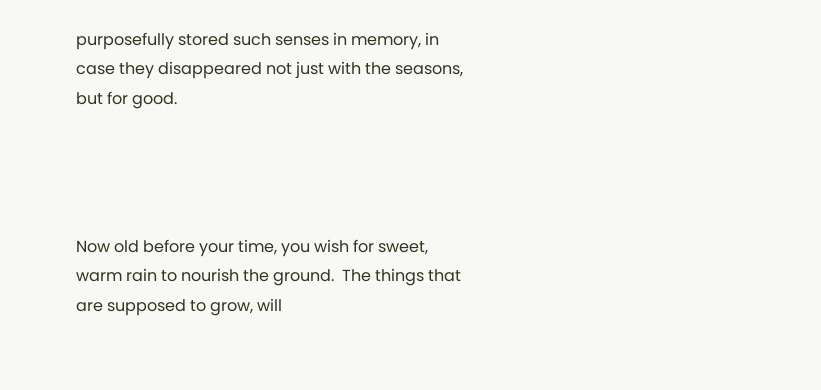purposefully stored such senses in memory, in case they disappeared not just with the seasons, but for good.




Now old before your time, you wish for sweet, warm rain to nourish the ground.  The things that are supposed to grow, will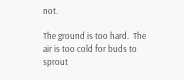not.

The ground is too hard.  The air is too cold for buds to sprout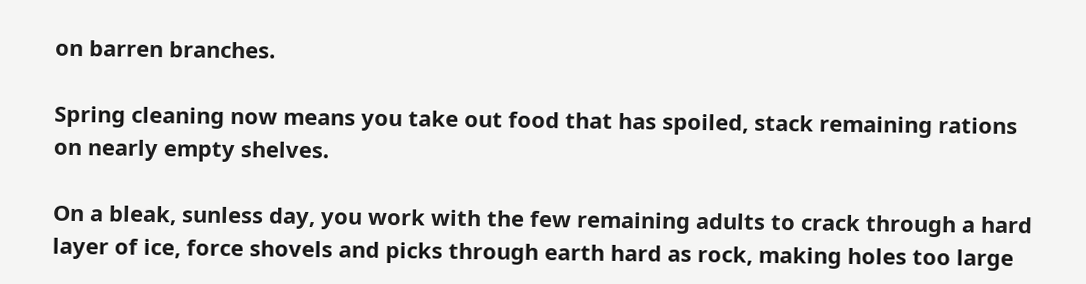on barren branches.

Spring cleaning now means you take out food that has spoiled, stack remaining rations on nearly empty shelves.

On a bleak, sunless day, you work with the few remaining adults to crack through a hard layer of ice, force shovels and picks through earth hard as rock, making holes too large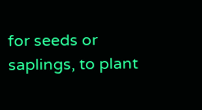for seeds or saplings, to plant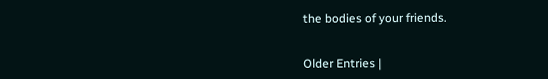the bodies of your friends.


Older Entries |